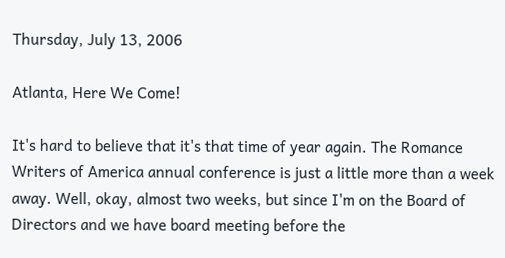Thursday, July 13, 2006

Atlanta, Here We Come!

It's hard to believe that it's that time of year again. The Romance Writers of America annual conference is just a little more than a week away. Well, okay, almost two weeks, but since I'm on the Board of Directors and we have board meeting before the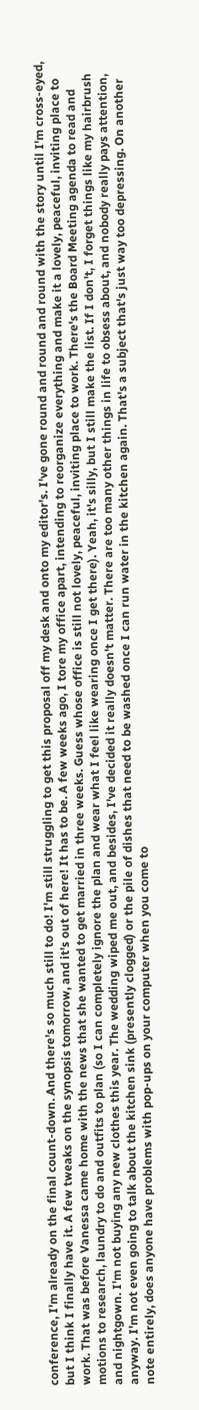conference, I'm already on the final count-down. And there's so much still to do! I'm still struggling to get this proposal off my desk and onto my editor's. I've gone round and round and round with the story until I'm cross-eyed, but I think I finally have it. A few tweaks on the synopsis tomorrow, and it's out of here! It has to be. A few weeks ago, I tore my office apart, intending to reorganize everything and make it a lovely, peaceful, inviting place to work. That was before Vanessa came home with the news that she wanted to get married in three weeks. Guess whose office is still not lovely, peaceful, inviting place to work. There's the Board Meeting agenda to read and motions to research, laundry to do and outfits to plan (so I can completely ignore the plan and wear what I feel like wearing once I get there). Yeah, it's silly, but I still make the list. If I don't, I forget things like my hairbrush and nightgown. I'm not buying any new clothes this year. The wedding wiped me out, and besides, I've decided it really doesn't matter. There are too many other things in life to obsess about, and nobody really pays attention, anyway. I'm not even going to talk about the kitchen sink (presently clogged) or the pile of dishes that need to be washed once I can run water in the kitchen again. That's a subject that's just way too depressing. On another note entirely, does anyone have problems with pop-ups on your computer when you come to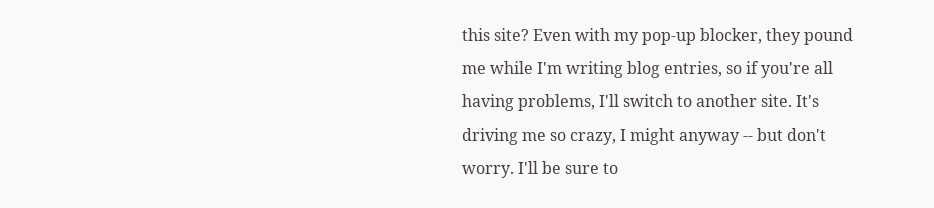this site? Even with my pop-up blocker, they pound me while I'm writing blog entries, so if you're all having problems, I'll switch to another site. It's driving me so crazy, I might anyway -- but don't worry. I'll be sure to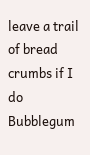leave a trail of bread crumbs if I do Bubblegum